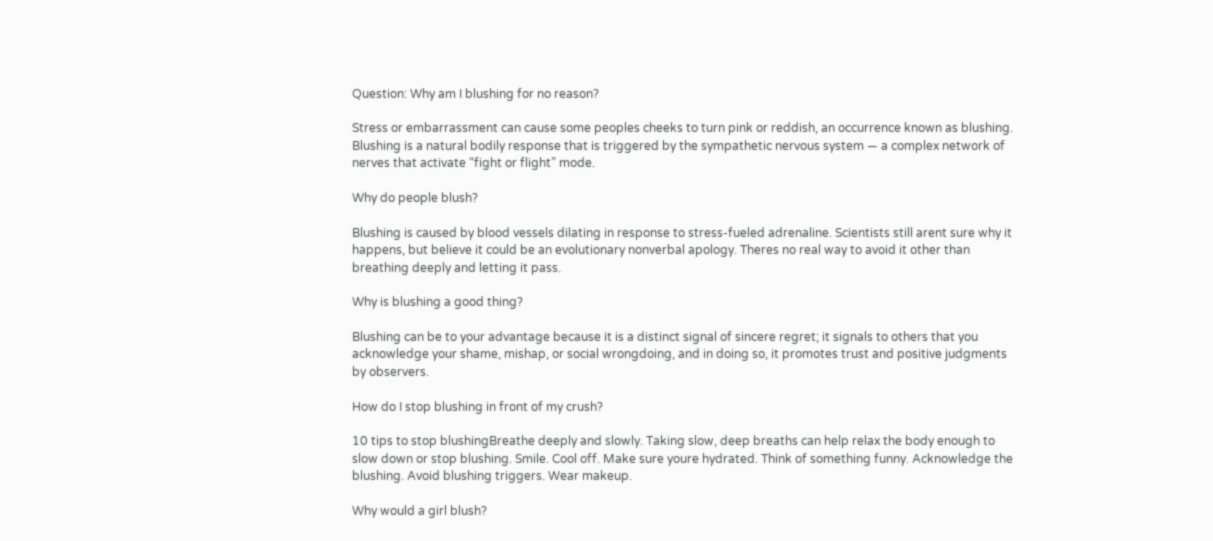Question: Why am I blushing for no reason?

Stress or embarrassment can cause some peoples cheeks to turn pink or reddish, an occurrence known as blushing. Blushing is a natural bodily response that is triggered by the sympathetic nervous system — a complex network of nerves that activate “fight or flight” mode.

Why do people blush?

Blushing is caused by blood vessels dilating in response to stress-fueled adrenaline. Scientists still arent sure why it happens, but believe it could be an evolutionary nonverbal apology. Theres no real way to avoid it other than breathing deeply and letting it pass.

Why is blushing a good thing?

Blushing can be to your advantage because it is a distinct signal of sincere regret; it signals to others that you acknowledge your shame, mishap, or social wrongdoing, and in doing so, it promotes trust and positive judgments by observers.

How do I stop blushing in front of my crush?

10 tips to stop blushingBreathe deeply and slowly. Taking slow, deep breaths can help relax the body enough to slow down or stop blushing. Smile. Cool off. Make sure youre hydrated. Think of something funny. Acknowledge the blushing. Avoid blushing triggers. Wear makeup.

Why would a girl blush?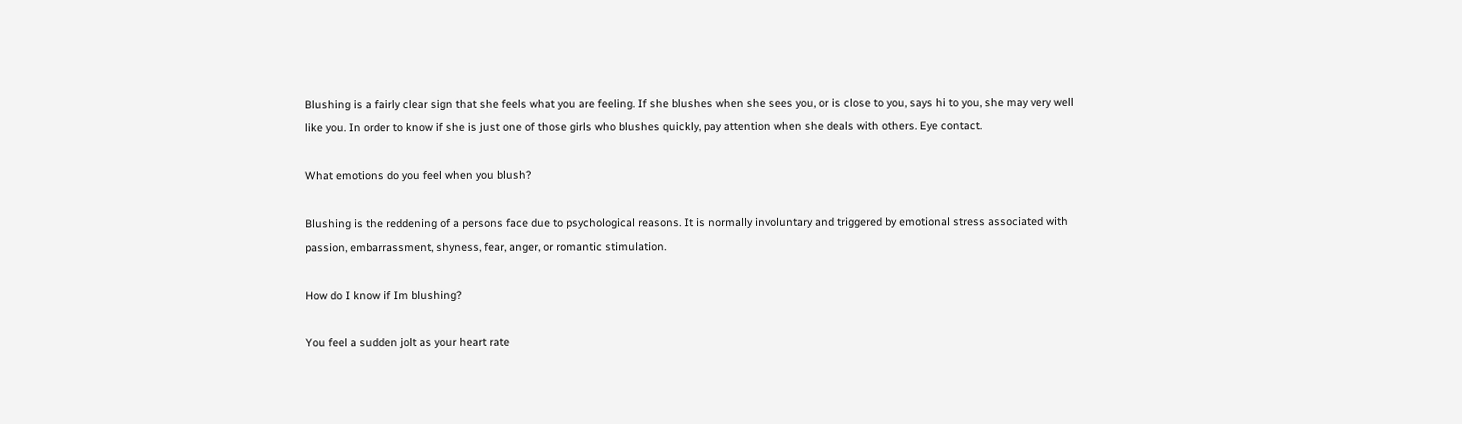Blushing is a fairly clear sign that she feels what you are feeling. If she blushes when she sees you, or is close to you, says hi to you, she may very well like you. In order to know if she is just one of those girls who blushes quickly, pay attention when she deals with others. Eye contact.

What emotions do you feel when you blush?

Blushing is the reddening of a persons face due to psychological reasons. It is normally involuntary and triggered by emotional stress associated with passion, embarrassment, shyness, fear, anger, or romantic stimulation.

How do I know if Im blushing?

You feel a sudden jolt as your heart rate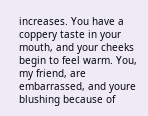increases. You have a coppery taste in your mouth, and your cheeks begin to feel warm. You, my friend, are embarrassed, and youre blushing because of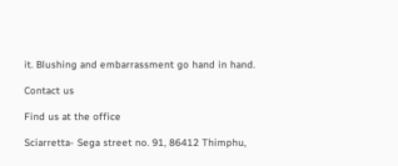it. Blushing and embarrassment go hand in hand.

Contact us

Find us at the office

Sciarretta- Sega street no. 91, 86412 Thimphu,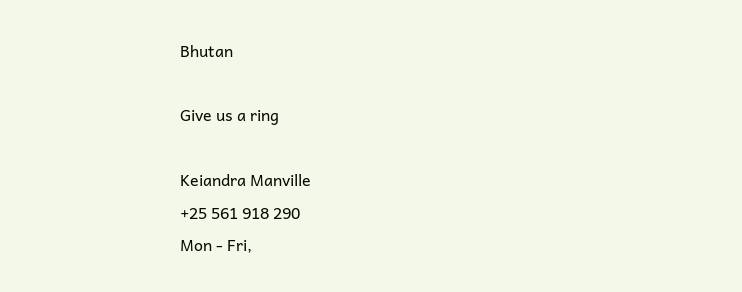Bhutan

Give us a ring

Keiandra Manville
+25 561 918 290
Mon - Fri,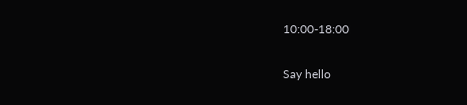10:00-18:00

Say hello